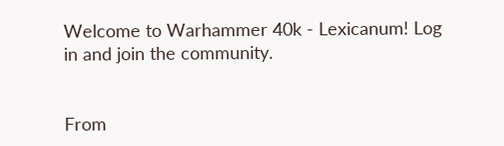Welcome to Warhammer 40k - Lexicanum! Log in and join the community.


From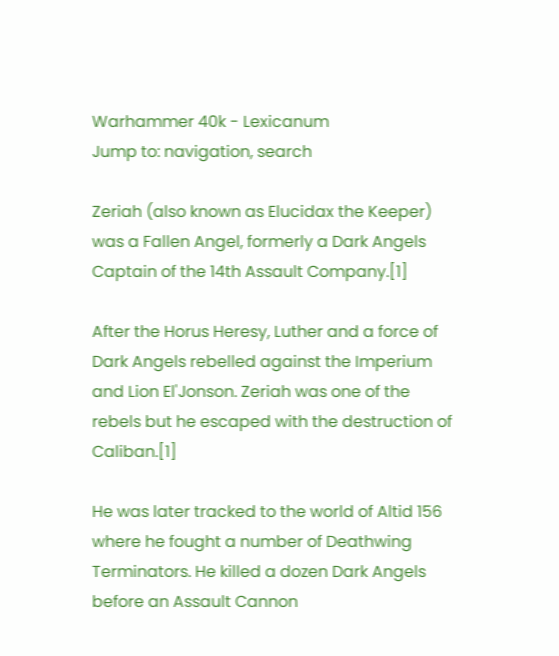Warhammer 40k - Lexicanum
Jump to: navigation, search

Zeriah (also known as Elucidax the Keeper) was a Fallen Angel, formerly a Dark Angels Captain of the 14th Assault Company.[1]

After the Horus Heresy, Luther and a force of Dark Angels rebelled against the Imperium and Lion El'Jonson. Zeriah was one of the rebels but he escaped with the destruction of Caliban.[1]

He was later tracked to the world of Altid 156 where he fought a number of Deathwing Terminators. He killed a dozen Dark Angels before an Assault Cannon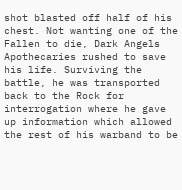shot blasted off half of his chest. Not wanting one of the Fallen to die, Dark Angels Apothecaries rushed to save his life. Surviving the battle, he was transported back to the Rock for interrogation where he gave up information which allowed the rest of his warband to be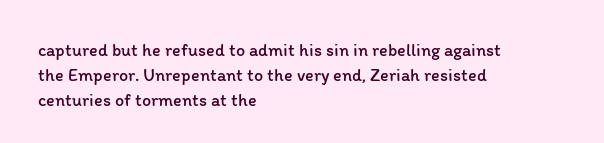captured but he refused to admit his sin in rebelling against the Emperor. Unrepentant to the very end, Zeriah resisted centuries of torments at the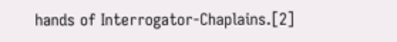hands of Interrogator-Chaplains.[2]